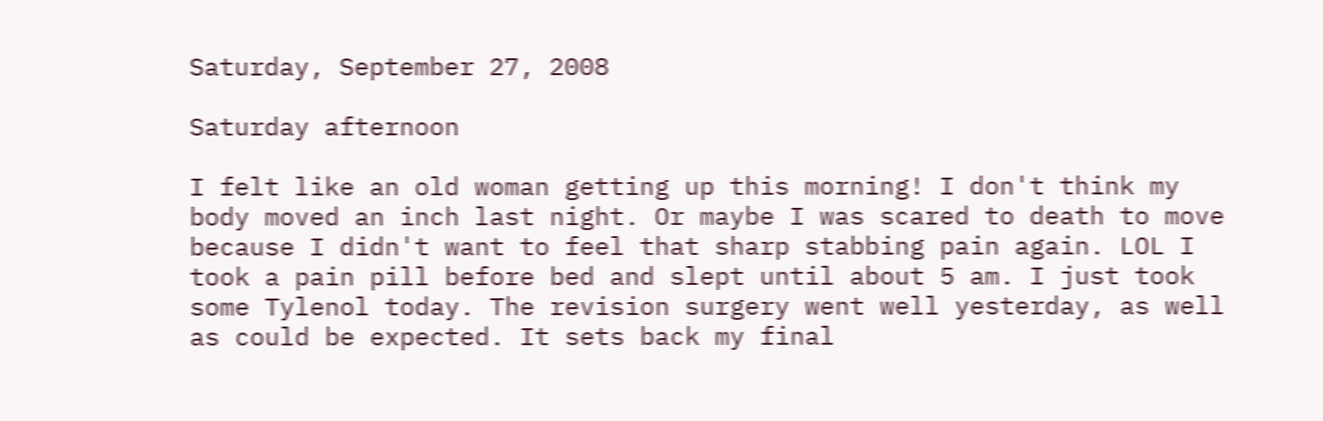Saturday, September 27, 2008

Saturday afternoon

I felt like an old woman getting up this morning! I don't think my body moved an inch last night. Or maybe I was scared to death to move because I didn't want to feel that sharp stabbing pain again. LOL I took a pain pill before bed and slept until about 5 am. I just took some Tylenol today. The revision surgery went well yesterday, as well as could be expected. It sets back my final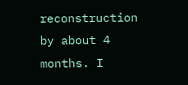reconstruction by about 4 months. I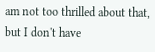am not too thrilled about that, but I don't have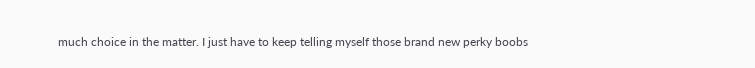much choice in the matter. I just have to keep telling myself those brand new perky boobs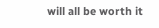will all be worth it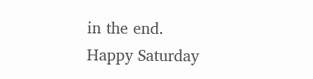in the end.
Happy Saturday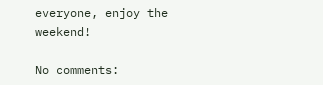everyone, enjoy the weekend!

No comments: